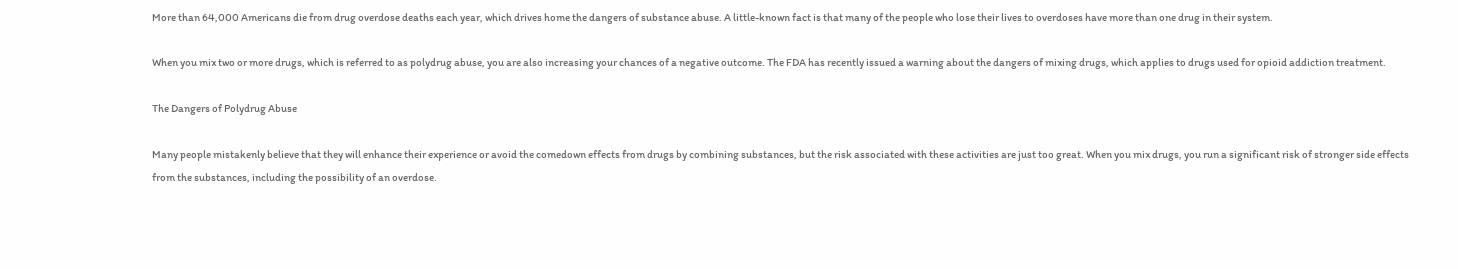More than 64,000 Americans die from drug overdose deaths each year, which drives home the dangers of substance abuse. A little-known fact is that many of the people who lose their lives to overdoses have more than one drug in their system.

When you mix two or more drugs, which is referred to as polydrug abuse, you are also increasing your chances of a negative outcome. The FDA has recently issued a warning about the dangers of mixing drugs, which applies to drugs used for opioid addiction treatment.

The Dangers of Polydrug Abuse

Many people mistakenly believe that they will enhance their experience or avoid the comedown effects from drugs by combining substances, but the risk associated with these activities are just too great. When you mix drugs, you run a significant risk of stronger side effects from the substances, including the possibility of an overdose.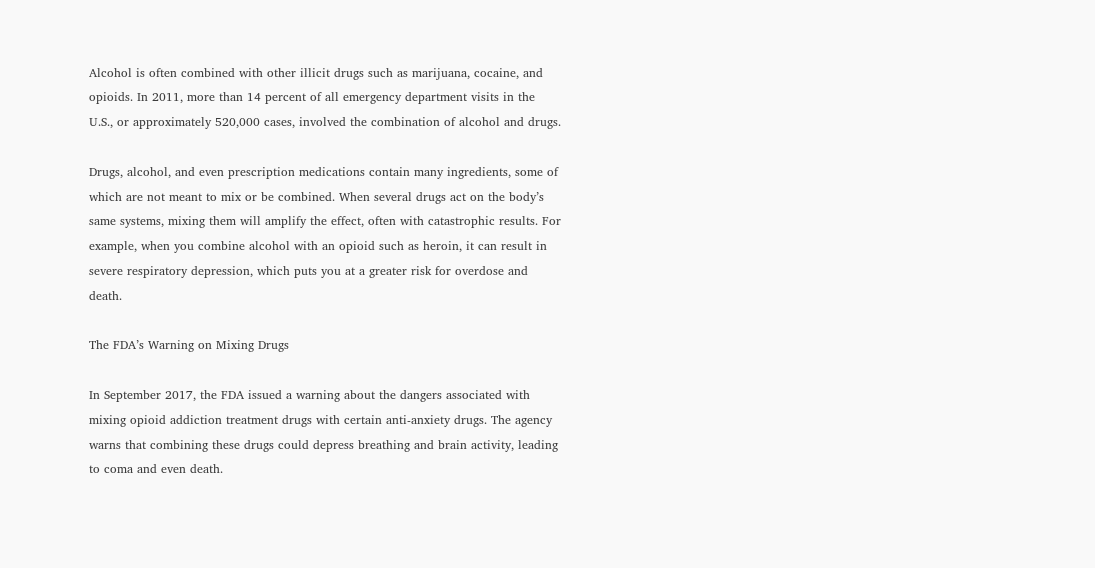Alcohol is often combined with other illicit drugs such as marijuana, cocaine, and opioids. In 2011, more than 14 percent of all emergency department visits in the U.S., or approximately 520,000 cases, involved the combination of alcohol and drugs.

Drugs, alcohol, and even prescription medications contain many ingredients, some of which are not meant to mix or be combined. When several drugs act on the body’s same systems, mixing them will amplify the effect, often with catastrophic results. For example, when you combine alcohol with an opioid such as heroin, it can result in severe respiratory depression, which puts you at a greater risk for overdose and death.

The FDA’s Warning on Mixing Drugs

In September 2017, the FDA issued a warning about the dangers associated with mixing opioid addiction treatment drugs with certain anti-anxiety drugs. The agency warns that combining these drugs could depress breathing and brain activity, leading to coma and even death.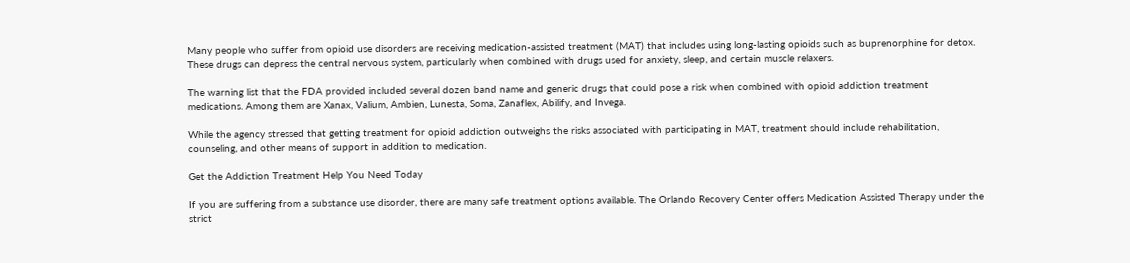Many people who suffer from opioid use disorders are receiving medication-assisted treatment (MAT) that includes using long-lasting opioids such as buprenorphine for detox. These drugs can depress the central nervous system, particularly when combined with drugs used for anxiety, sleep, and certain muscle relaxers.

The warning list that the FDA provided included several dozen band name and generic drugs that could pose a risk when combined with opioid addiction treatment medications. Among them are Xanax, Valium, Ambien, Lunesta, Soma, Zanaflex, Abilify, and Invega.

While the agency stressed that getting treatment for opioid addiction outweighs the risks associated with participating in MAT, treatment should include rehabilitation, counseling, and other means of support in addition to medication.

Get the Addiction Treatment Help You Need Today

If you are suffering from a substance use disorder, there are many safe treatment options available. The Orlando Recovery Center offers Medication Assisted Therapy under the strict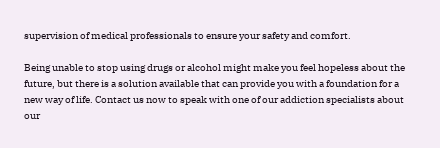supervision of medical professionals to ensure your safety and comfort.

Being unable to stop using drugs or alcohol might make you feel hopeless about the future, but there is a solution available that can provide you with a foundation for a new way of life. Contact us now to speak with one of our addiction specialists about our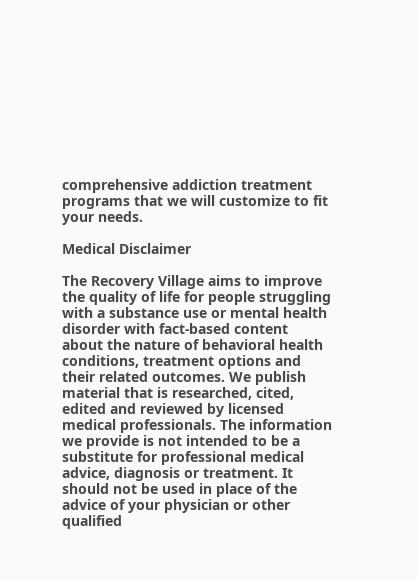comprehensive addiction treatment programs that we will customize to fit your needs.

Medical Disclaimer

The Recovery Village aims to improve the quality of life for people struggling with a substance use or mental health disorder with fact-based content about the nature of behavioral health conditions, treatment options and their related outcomes. We publish material that is researched, cited, edited and reviewed by licensed medical professionals. The information we provide is not intended to be a substitute for professional medical advice, diagnosis or treatment. It should not be used in place of the advice of your physician or other qualified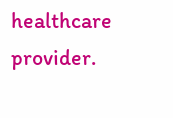healthcare provider.